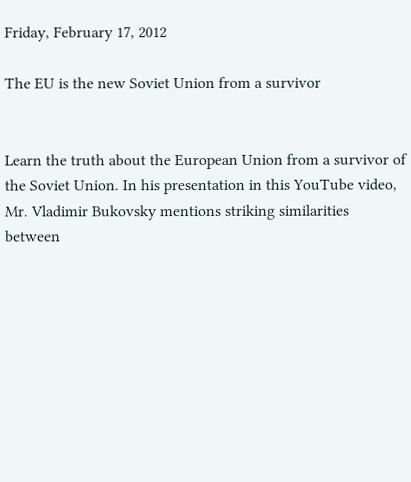Friday, February 17, 2012

The EU is the new Soviet Union from a survivor


Learn the truth about the European Union from a survivor of the Soviet Union. In his presentation in this YouTube video, Mr. Vladimir Bukovsky mentions striking similarities between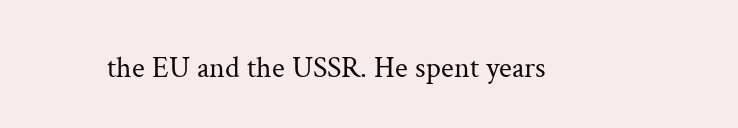the EU and the USSR. He spent years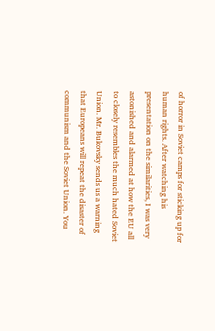of horror in Soviet camps for sticking up for human rights. After watching his presentation on the similarities, I was very astonished and alarmed at how the EU all to closely resembles the much hated Soviet Union. Mr. Bukovsky sends us a warning that Europeans will repeat the disaster of communism and the Soviet Union. You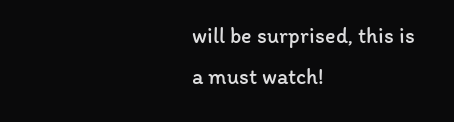will be surprised, this is a must watch!